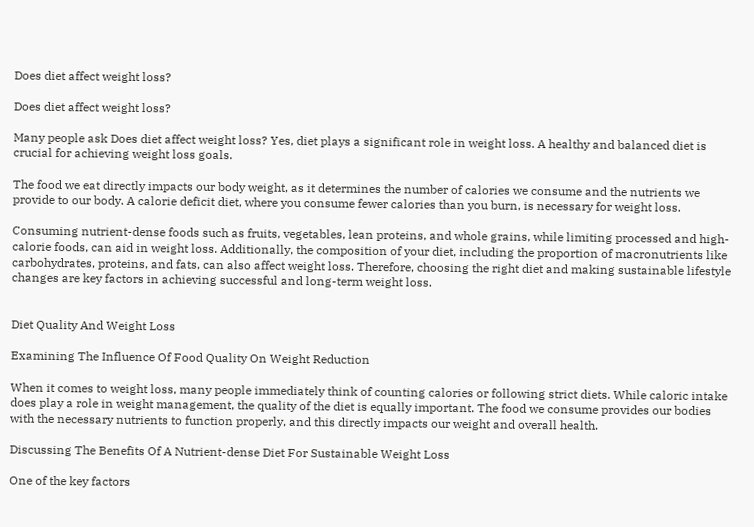Does diet affect weight loss?

Does diet affect weight loss?

Many people ask Does diet affect weight loss? Yes, diet plays a significant role in weight loss. A healthy and balanced diet is crucial for achieving weight loss goals.

The food we eat directly impacts our body weight, as it determines the number of calories we consume and the nutrients we provide to our body. A calorie deficit diet, where you consume fewer calories than you burn, is necessary for weight loss.

Consuming nutrient-dense foods such as fruits, vegetables, lean proteins, and whole grains, while limiting processed and high-calorie foods, can aid in weight loss. Additionally, the composition of your diet, including the proportion of macronutrients like carbohydrates, proteins, and fats, can also affect weight loss. Therefore, choosing the right diet and making sustainable lifestyle changes are key factors in achieving successful and long-term weight loss.


Diet Quality And Weight Loss

Examining The Influence Of Food Quality On Weight Reduction

When it comes to weight loss, many people immediately think of counting calories or following strict diets. While caloric intake does play a role in weight management, the quality of the diet is equally important. The food we consume provides our bodies with the necessary nutrients to function properly, and this directly impacts our weight and overall health.

Discussing The Benefits Of A Nutrient-dense Diet For Sustainable Weight Loss

One of the key factors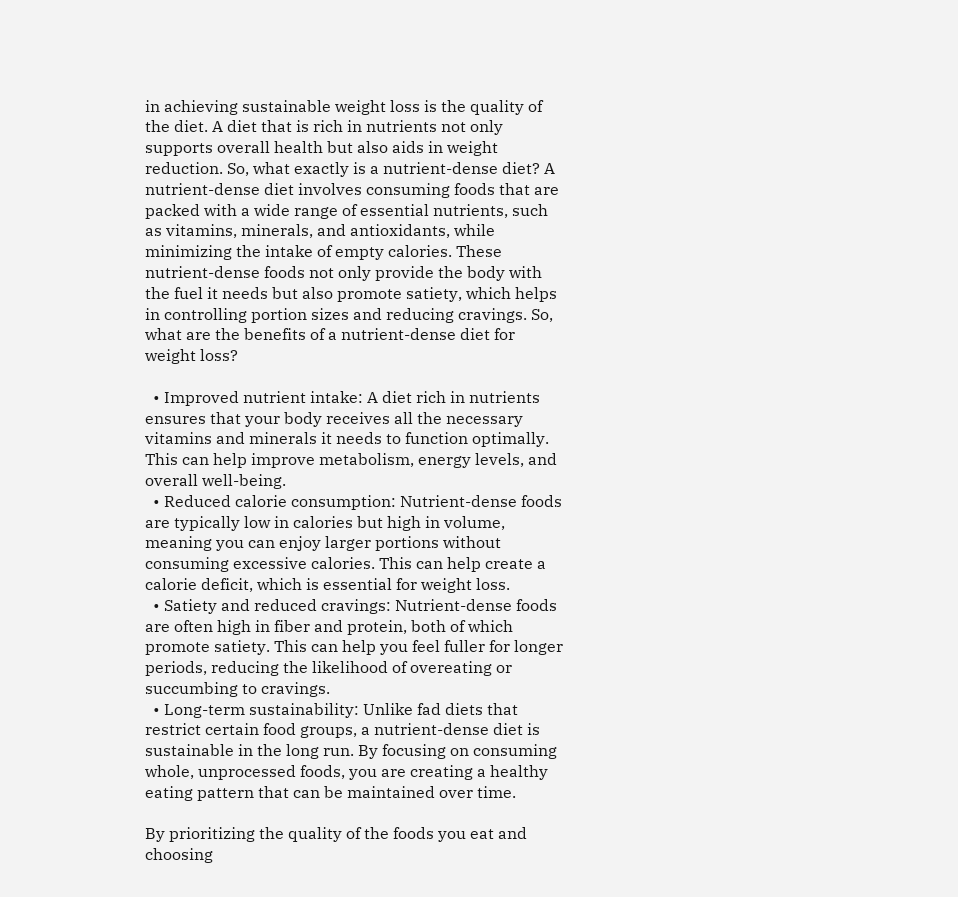in achieving sustainable weight loss is the quality of the diet. A diet that is rich in nutrients not only supports overall health but also aids in weight reduction. So, what exactly is a nutrient-dense diet? A nutrient-dense diet involves consuming foods that are packed with a wide range of essential nutrients, such as vitamins, minerals, and antioxidants, while minimizing the intake of empty calories. These nutrient-dense foods not only provide the body with the fuel it needs but also promote satiety, which helps in controlling portion sizes and reducing cravings. So, what are the benefits of a nutrient-dense diet for weight loss?

  • Improved nutrient intake: A diet rich in nutrients ensures that your body receives all the necessary vitamins and minerals it needs to function optimally. This can help improve metabolism, energy levels, and overall well-being.
  • Reduced calorie consumption: Nutrient-dense foods are typically low in calories but high in volume, meaning you can enjoy larger portions without consuming excessive calories. This can help create a calorie deficit, which is essential for weight loss.
  • Satiety and reduced cravings: Nutrient-dense foods are often high in fiber and protein, both of which promote satiety. This can help you feel fuller for longer periods, reducing the likelihood of overeating or succumbing to cravings.
  • Long-term sustainability: Unlike fad diets that restrict certain food groups, a nutrient-dense diet is sustainable in the long run. By focusing on consuming whole, unprocessed foods, you are creating a healthy eating pattern that can be maintained over time.

By prioritizing the quality of the foods you eat and choosing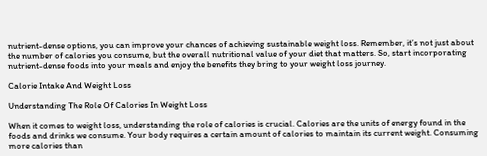nutrient-dense options, you can improve your chances of achieving sustainable weight loss. Remember, it’s not just about the number of calories you consume, but the overall nutritional value of your diet that matters. So, start incorporating nutrient-dense foods into your meals and enjoy the benefits they bring to your weight loss journey.

Calorie Intake And Weight Loss

Understanding The Role Of Calories In Weight Loss

When it comes to weight loss, understanding the role of calories is crucial. Calories are the units of energy found in the foods and drinks we consume. Your body requires a certain amount of calories to maintain its current weight. Consuming more calories than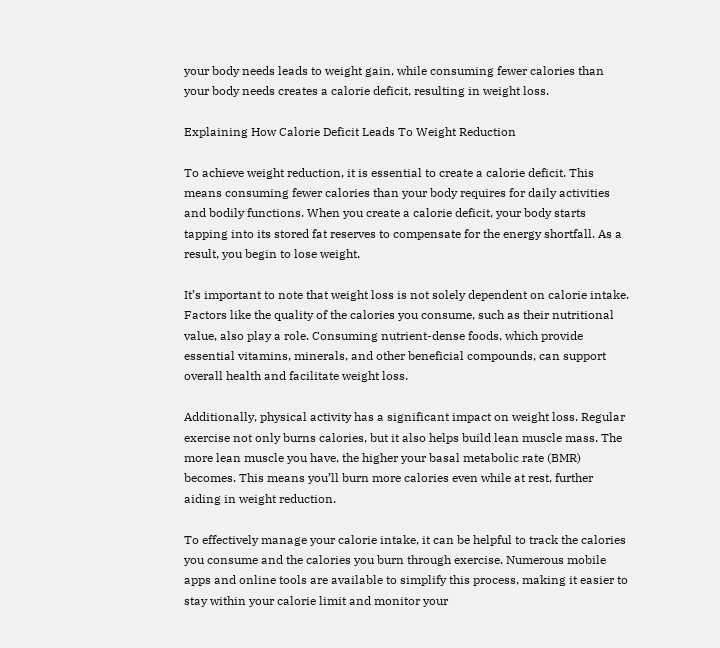your body needs leads to weight gain, while consuming fewer calories than your body needs creates a calorie deficit, resulting in weight loss.

Explaining How Calorie Deficit Leads To Weight Reduction

To achieve weight reduction, it is essential to create a calorie deficit. This means consuming fewer calories than your body requires for daily activities and bodily functions. When you create a calorie deficit, your body starts tapping into its stored fat reserves to compensate for the energy shortfall. As a result, you begin to lose weight.

It’s important to note that weight loss is not solely dependent on calorie intake. Factors like the quality of the calories you consume, such as their nutritional value, also play a role. Consuming nutrient-dense foods, which provide essential vitamins, minerals, and other beneficial compounds, can support overall health and facilitate weight loss.

Additionally, physical activity has a significant impact on weight loss. Regular exercise not only burns calories, but it also helps build lean muscle mass. The more lean muscle you have, the higher your basal metabolic rate (BMR) becomes. This means you’ll burn more calories even while at rest, further aiding in weight reduction.

To effectively manage your calorie intake, it can be helpful to track the calories you consume and the calories you burn through exercise. Numerous mobile apps and online tools are available to simplify this process, making it easier to stay within your calorie limit and monitor your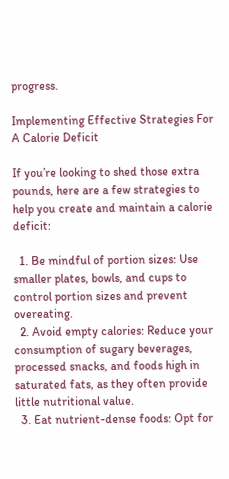progress.

Implementing Effective Strategies For A Calorie Deficit

If you’re looking to shed those extra pounds, here are a few strategies to help you create and maintain a calorie deficit:

  1. Be mindful of portion sizes: Use smaller plates, bowls, and cups to control portion sizes and prevent overeating.
  2. Avoid empty calories: Reduce your consumption of sugary beverages, processed snacks, and foods high in saturated fats, as they often provide little nutritional value.
  3. Eat nutrient-dense foods: Opt for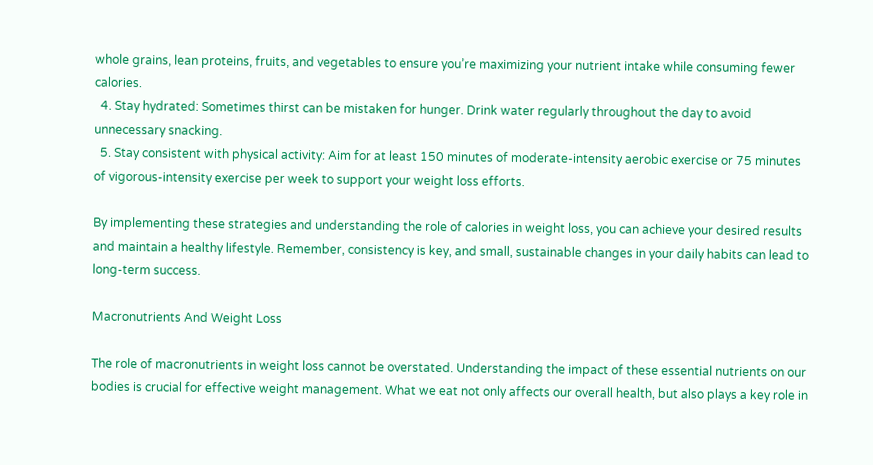whole grains, lean proteins, fruits, and vegetables to ensure you’re maximizing your nutrient intake while consuming fewer calories.
  4. Stay hydrated: Sometimes thirst can be mistaken for hunger. Drink water regularly throughout the day to avoid unnecessary snacking.
  5. Stay consistent with physical activity: Aim for at least 150 minutes of moderate-intensity aerobic exercise or 75 minutes of vigorous-intensity exercise per week to support your weight loss efforts.

By implementing these strategies and understanding the role of calories in weight loss, you can achieve your desired results and maintain a healthy lifestyle. Remember, consistency is key, and small, sustainable changes in your daily habits can lead to long-term success.

Macronutrients And Weight Loss

The role of macronutrients in weight loss cannot be overstated. Understanding the impact of these essential nutrients on our bodies is crucial for effective weight management. What we eat not only affects our overall health, but also plays a key role in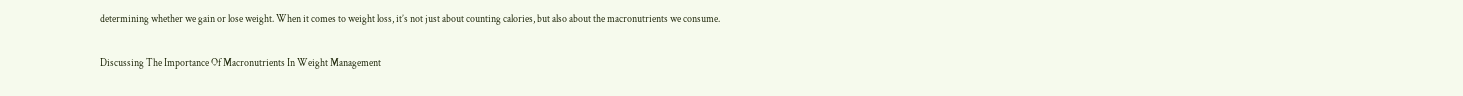determining whether we gain or lose weight. When it comes to weight loss, it’s not just about counting calories, but also about the macronutrients we consume.

Discussing The Importance Of Macronutrients In Weight Management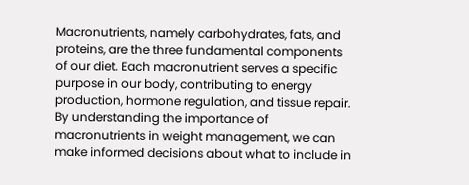Macronutrients, namely carbohydrates, fats, and proteins, are the three fundamental components of our diet. Each macronutrient serves a specific purpose in our body, contributing to energy production, hormone regulation, and tissue repair. By understanding the importance of macronutrients in weight management, we can make informed decisions about what to include in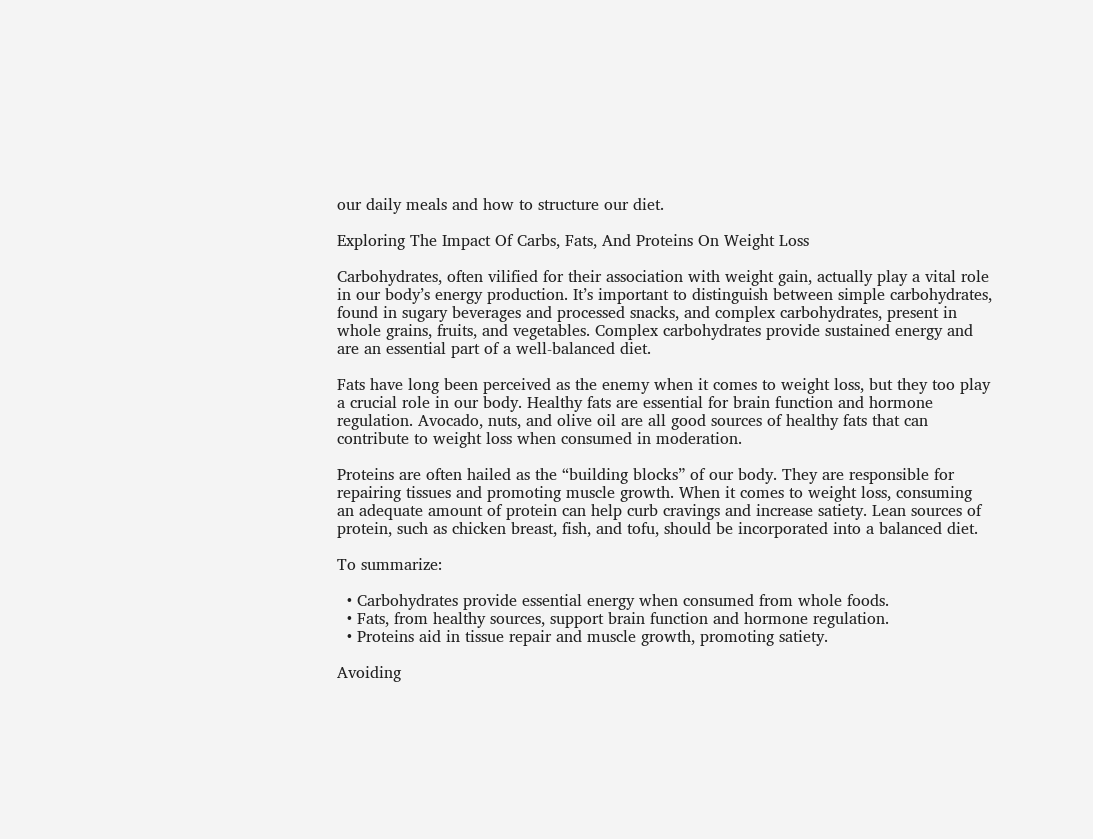our daily meals and how to structure our diet.

Exploring The Impact Of Carbs, Fats, And Proteins On Weight Loss

Carbohydrates, often vilified for their association with weight gain, actually play a vital role in our body’s energy production. It’s important to distinguish between simple carbohydrates, found in sugary beverages and processed snacks, and complex carbohydrates, present in whole grains, fruits, and vegetables. Complex carbohydrates provide sustained energy and are an essential part of a well-balanced diet.

Fats have long been perceived as the enemy when it comes to weight loss, but they too play a crucial role in our body. Healthy fats are essential for brain function and hormone regulation. Avocado, nuts, and olive oil are all good sources of healthy fats that can contribute to weight loss when consumed in moderation.

Proteins are often hailed as the “building blocks” of our body. They are responsible for repairing tissues and promoting muscle growth. When it comes to weight loss, consuming an adequate amount of protein can help curb cravings and increase satiety. Lean sources of protein, such as chicken breast, fish, and tofu, should be incorporated into a balanced diet.

To summarize:

  • Carbohydrates provide essential energy when consumed from whole foods.
  • Fats, from healthy sources, support brain function and hormone regulation.
  • Proteins aid in tissue repair and muscle growth, promoting satiety.

Avoiding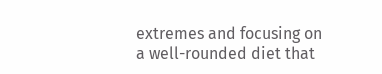extremes and focusing on a well-rounded diet that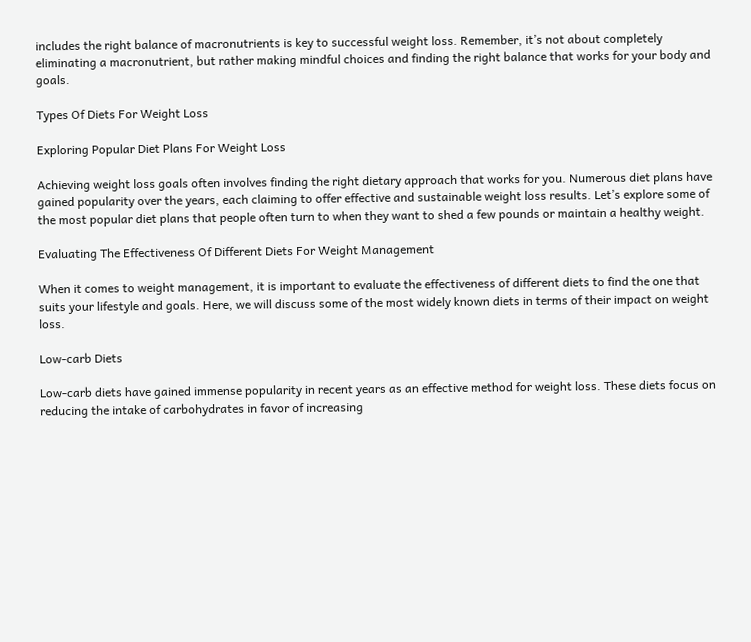includes the right balance of macronutrients is key to successful weight loss. Remember, it’s not about completely eliminating a macronutrient, but rather making mindful choices and finding the right balance that works for your body and goals.

Types Of Diets For Weight Loss

Exploring Popular Diet Plans For Weight Loss

Achieving weight loss goals often involves finding the right dietary approach that works for you. Numerous diet plans have gained popularity over the years, each claiming to offer effective and sustainable weight loss results. Let’s explore some of the most popular diet plans that people often turn to when they want to shed a few pounds or maintain a healthy weight.

Evaluating The Effectiveness Of Different Diets For Weight Management

When it comes to weight management, it is important to evaluate the effectiveness of different diets to find the one that suits your lifestyle and goals. Here, we will discuss some of the most widely known diets in terms of their impact on weight loss.

Low-carb Diets

Low-carb diets have gained immense popularity in recent years as an effective method for weight loss. These diets focus on reducing the intake of carbohydrates in favor of increasing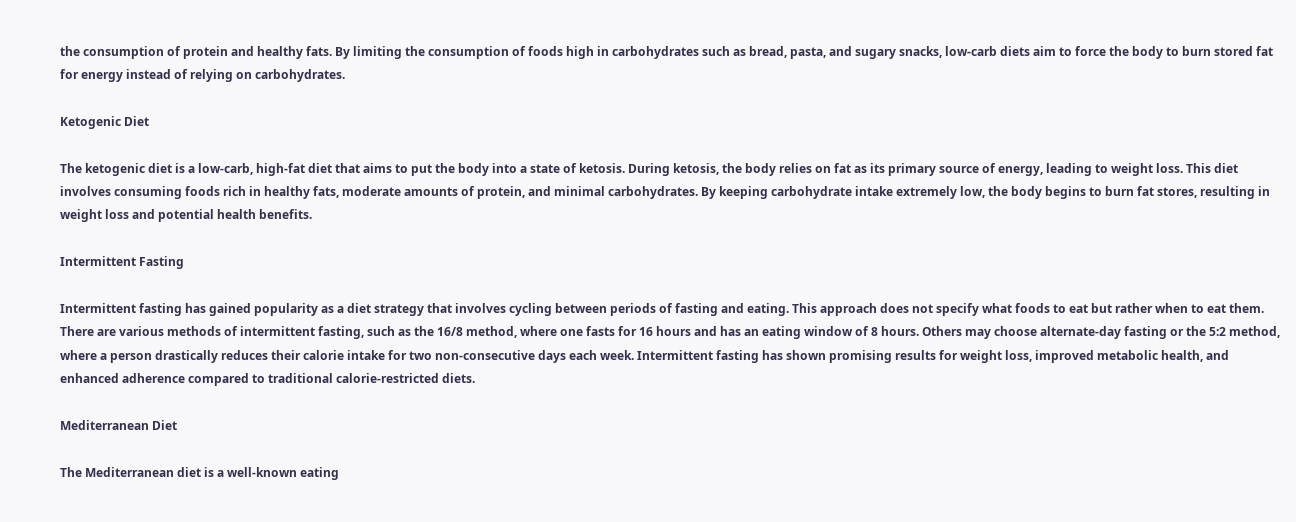the consumption of protein and healthy fats. By limiting the consumption of foods high in carbohydrates such as bread, pasta, and sugary snacks, low-carb diets aim to force the body to burn stored fat for energy instead of relying on carbohydrates.

Ketogenic Diet

The ketogenic diet is a low-carb, high-fat diet that aims to put the body into a state of ketosis. During ketosis, the body relies on fat as its primary source of energy, leading to weight loss. This diet involves consuming foods rich in healthy fats, moderate amounts of protein, and minimal carbohydrates. By keeping carbohydrate intake extremely low, the body begins to burn fat stores, resulting in weight loss and potential health benefits.

Intermittent Fasting

Intermittent fasting has gained popularity as a diet strategy that involves cycling between periods of fasting and eating. This approach does not specify what foods to eat but rather when to eat them. There are various methods of intermittent fasting, such as the 16/8 method, where one fasts for 16 hours and has an eating window of 8 hours. Others may choose alternate-day fasting or the 5:2 method, where a person drastically reduces their calorie intake for two non-consecutive days each week. Intermittent fasting has shown promising results for weight loss, improved metabolic health, and enhanced adherence compared to traditional calorie-restricted diets.

Mediterranean Diet

The Mediterranean diet is a well-known eating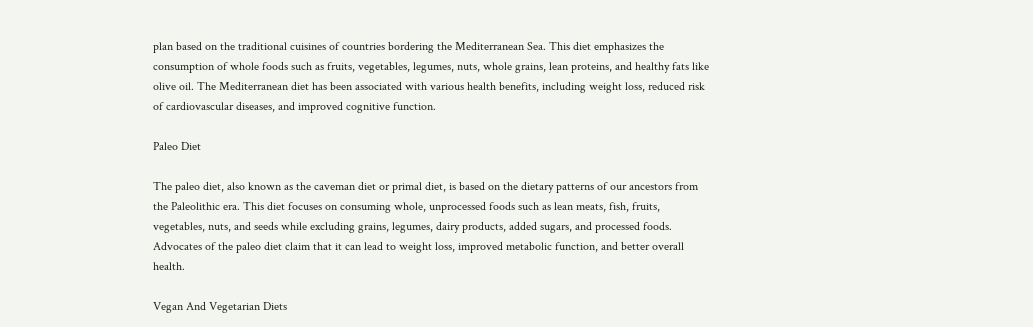plan based on the traditional cuisines of countries bordering the Mediterranean Sea. This diet emphasizes the consumption of whole foods such as fruits, vegetables, legumes, nuts, whole grains, lean proteins, and healthy fats like olive oil. The Mediterranean diet has been associated with various health benefits, including weight loss, reduced risk of cardiovascular diseases, and improved cognitive function.

Paleo Diet

The paleo diet, also known as the caveman diet or primal diet, is based on the dietary patterns of our ancestors from the Paleolithic era. This diet focuses on consuming whole, unprocessed foods such as lean meats, fish, fruits, vegetables, nuts, and seeds while excluding grains, legumes, dairy products, added sugars, and processed foods. Advocates of the paleo diet claim that it can lead to weight loss, improved metabolic function, and better overall health.

Vegan And Vegetarian Diets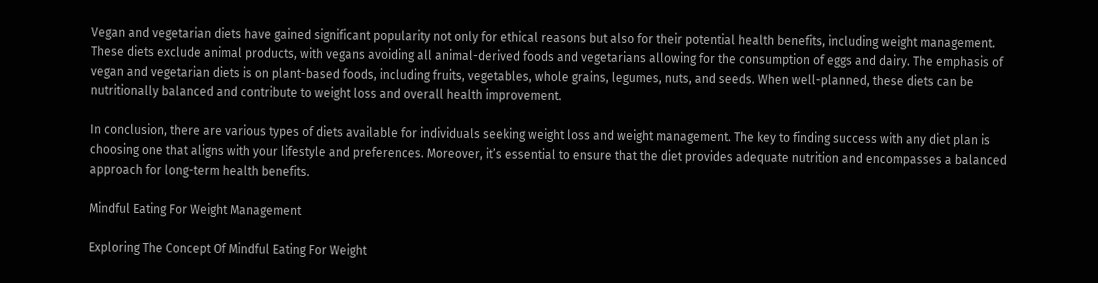Vegan and vegetarian diets have gained significant popularity not only for ethical reasons but also for their potential health benefits, including weight management. These diets exclude animal products, with vegans avoiding all animal-derived foods and vegetarians allowing for the consumption of eggs and dairy. The emphasis of vegan and vegetarian diets is on plant-based foods, including fruits, vegetables, whole grains, legumes, nuts, and seeds. When well-planned, these diets can be nutritionally balanced and contribute to weight loss and overall health improvement.

In conclusion, there are various types of diets available for individuals seeking weight loss and weight management. The key to finding success with any diet plan is choosing one that aligns with your lifestyle and preferences. Moreover, it’s essential to ensure that the diet provides adequate nutrition and encompasses a balanced approach for long-term health benefits.

Mindful Eating For Weight Management

Exploring The Concept Of Mindful Eating For Weight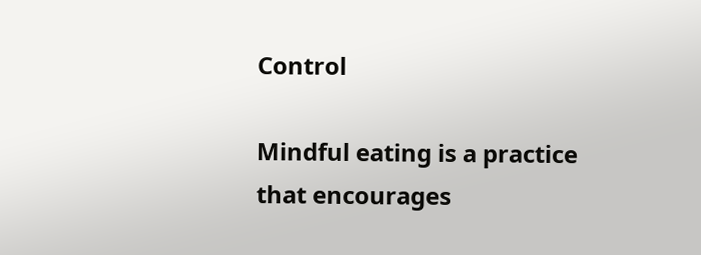Control

Mindful eating is a practice that encourages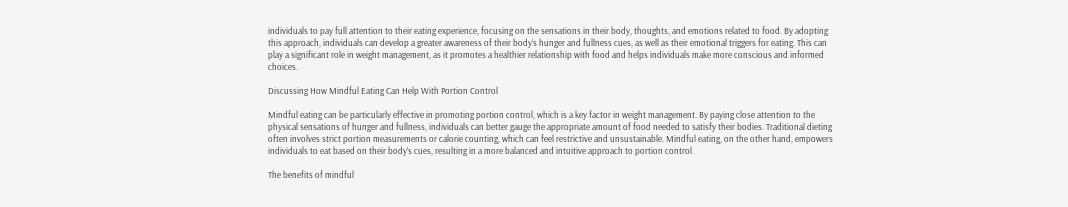individuals to pay full attention to their eating experience, focusing on the sensations in their body, thoughts, and emotions related to food. By adopting this approach, individuals can develop a greater awareness of their body’s hunger and fullness cues, as well as their emotional triggers for eating. This can play a significant role in weight management, as it promotes a healthier relationship with food and helps individuals make more conscious and informed choices.

Discussing How Mindful Eating Can Help With Portion Control

Mindful eating can be particularly effective in promoting portion control, which is a key factor in weight management. By paying close attention to the physical sensations of hunger and fullness, individuals can better gauge the appropriate amount of food needed to satisfy their bodies. Traditional dieting often involves strict portion measurements or calorie counting, which can feel restrictive and unsustainable. Mindful eating, on the other hand, empowers individuals to eat based on their body’s cues, resulting in a more balanced and intuitive approach to portion control.

The benefits of mindful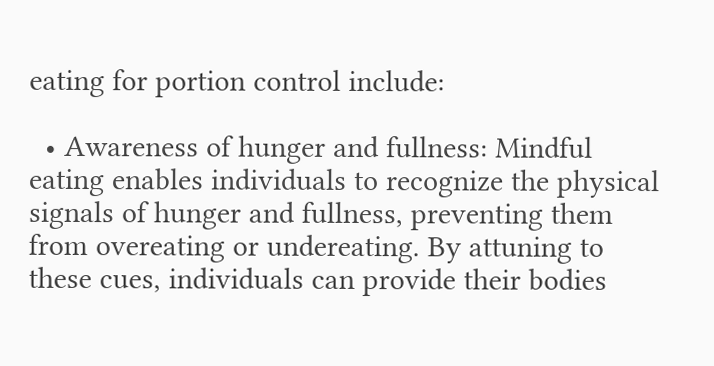eating for portion control include:

  • Awareness of hunger and fullness: Mindful eating enables individuals to recognize the physical signals of hunger and fullness, preventing them from overeating or undereating. By attuning to these cues, individuals can provide their bodies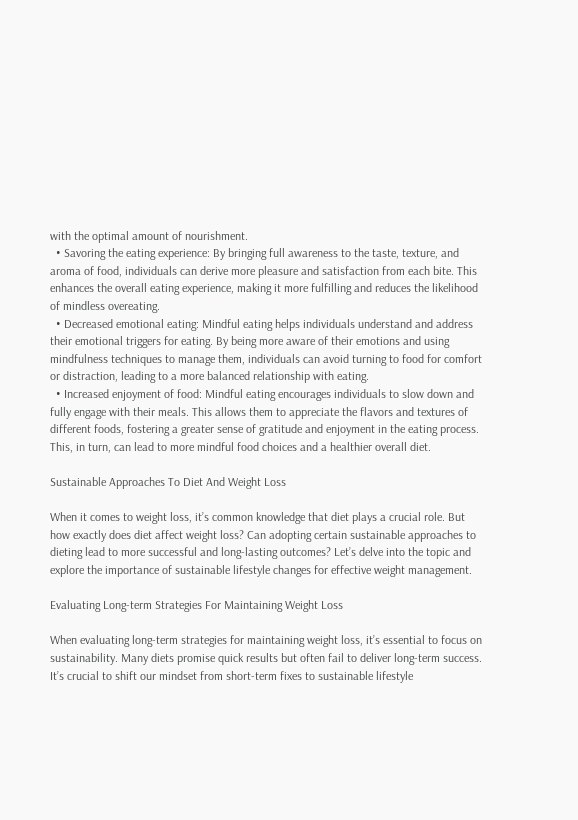with the optimal amount of nourishment.
  • Savoring the eating experience: By bringing full awareness to the taste, texture, and aroma of food, individuals can derive more pleasure and satisfaction from each bite. This enhances the overall eating experience, making it more fulfilling and reduces the likelihood of mindless overeating.
  • Decreased emotional eating: Mindful eating helps individuals understand and address their emotional triggers for eating. By being more aware of their emotions and using mindfulness techniques to manage them, individuals can avoid turning to food for comfort or distraction, leading to a more balanced relationship with eating.
  • Increased enjoyment of food: Mindful eating encourages individuals to slow down and fully engage with their meals. This allows them to appreciate the flavors and textures of different foods, fostering a greater sense of gratitude and enjoyment in the eating process. This, in turn, can lead to more mindful food choices and a healthier overall diet.

Sustainable Approaches To Diet And Weight Loss

When it comes to weight loss, it’s common knowledge that diet plays a crucial role. But how exactly does diet affect weight loss? Can adopting certain sustainable approaches to dieting lead to more successful and long-lasting outcomes? Let’s delve into the topic and explore the importance of sustainable lifestyle changes for effective weight management.

Evaluating Long-term Strategies For Maintaining Weight Loss

When evaluating long-term strategies for maintaining weight loss, it’s essential to focus on sustainability. Many diets promise quick results but often fail to deliver long-term success. It’s crucial to shift our mindset from short-term fixes to sustainable lifestyle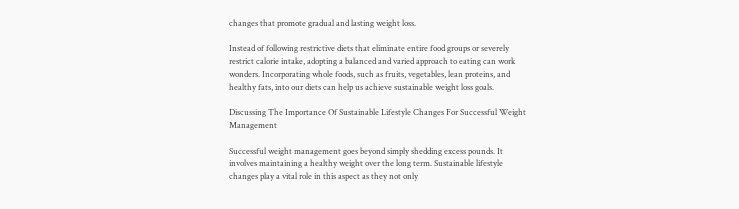changes that promote gradual and lasting weight loss.

Instead of following restrictive diets that eliminate entire food groups or severely restrict calorie intake, adopting a balanced and varied approach to eating can work wonders. Incorporating whole foods, such as fruits, vegetables, lean proteins, and healthy fats, into our diets can help us achieve sustainable weight loss goals.

Discussing The Importance Of Sustainable Lifestyle Changes For Successful Weight Management

Successful weight management goes beyond simply shedding excess pounds. It involves maintaining a healthy weight over the long term. Sustainable lifestyle changes play a vital role in this aspect as they not only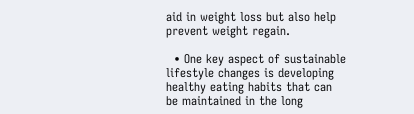aid in weight loss but also help prevent weight regain.

  • One key aspect of sustainable lifestyle changes is developing healthy eating habits that can be maintained in the long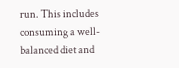run. This includes consuming a well-balanced diet and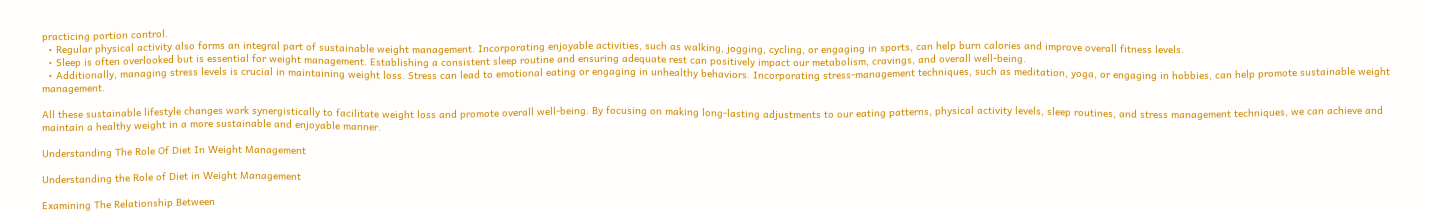practicing portion control.
  • Regular physical activity also forms an integral part of sustainable weight management. Incorporating enjoyable activities, such as walking, jogging, cycling, or engaging in sports, can help burn calories and improve overall fitness levels.
  • Sleep is often overlooked but is essential for weight management. Establishing a consistent sleep routine and ensuring adequate rest can positively impact our metabolism, cravings, and overall well-being.
  • Additionally, managing stress levels is crucial in maintaining weight loss. Stress can lead to emotional eating or engaging in unhealthy behaviors. Incorporating stress-management techniques, such as meditation, yoga, or engaging in hobbies, can help promote sustainable weight management.

All these sustainable lifestyle changes work synergistically to facilitate weight loss and promote overall well-being. By focusing on making long-lasting adjustments to our eating patterns, physical activity levels, sleep routines, and stress management techniques, we can achieve and maintain a healthy weight in a more sustainable and enjoyable manner.

Understanding The Role Of Diet In Weight Management

Understanding the Role of Diet in Weight Management

Examining The Relationship Between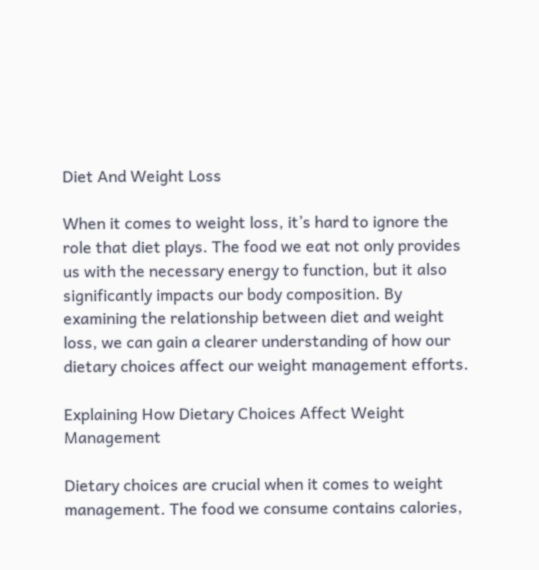Diet And Weight Loss

When it comes to weight loss, it’s hard to ignore the role that diet plays. The food we eat not only provides us with the necessary energy to function, but it also significantly impacts our body composition. By examining the relationship between diet and weight loss, we can gain a clearer understanding of how our dietary choices affect our weight management efforts.

Explaining How Dietary Choices Affect Weight Management

Dietary choices are crucial when it comes to weight management. The food we consume contains calories,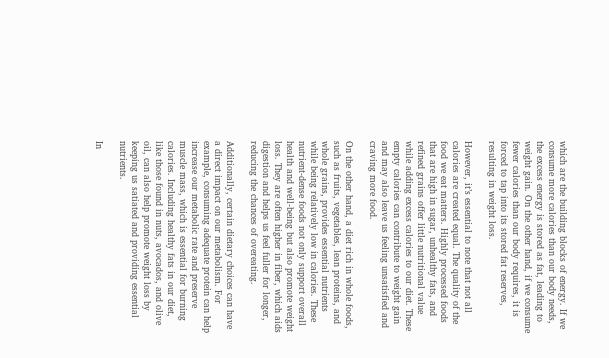which are the building blocks of energy. If we consume more calories than our body needs, the excess energy is stored as fat, leading to weight gain. On the other hand, if we consume fewer calories than our body requires, it is forced to tap into its stored fat reserves, resulting in weight loss.

However, it’s essential to note that not all calories are created equal. The quality of the food we eat matters. Highly processed foods that are high in sugar, unhealthy fats, and refined grains offer little nutritional value while adding excess calories to our diet. These empty calories can contribute to weight gain and may also leave us feeling unsatisfied and craving more food.

On the other hand, a diet rich in whole foods, such as fruits, vegetables, lean proteins, and whole grains, provides essential nutrients while being relatively low in calories. These nutrient-dense foods not only support overall health and well-being but also promote weight loss. They are often higher in fiber, which aids digestion and helps us feel fuller for longer, reducing the chances of overeating.

Additionally, certain dietary choices can have a direct impact on our metabolism. For example, consuming adequate protein can help increase our metabolic rate and preserve muscle mass, which is essential for burning calories. Including healthy fats in our diet, like those found in nuts, avocados, and olive oil, can also help promote weight loss by keeping us satiated and providing essential nutrients.

In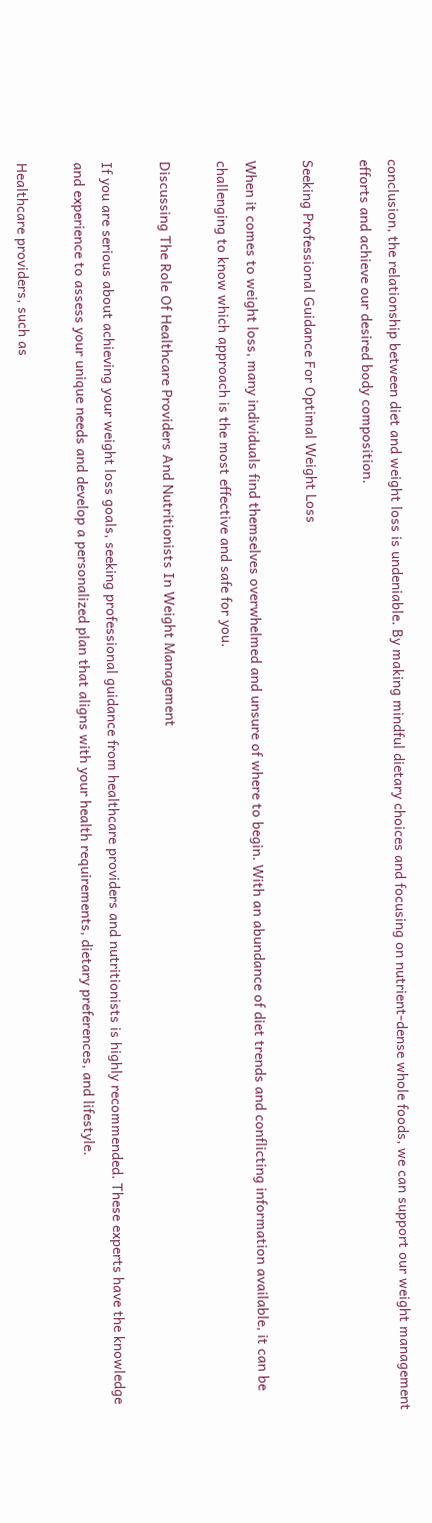conclusion, the relationship between diet and weight loss is undeniable. By making mindful dietary choices and focusing on nutrient-dense whole foods, we can support our weight management efforts and achieve our desired body composition.

Seeking Professional Guidance For Optimal Weight Loss

When it comes to weight loss, many individuals find themselves overwhelmed and unsure of where to begin. With an abundance of diet trends and conflicting information available, it can be challenging to know which approach is the most effective and safe for you.

Discussing The Role Of Healthcare Providers And Nutritionists In Weight Management

If you are serious about achieving your weight loss goals, seeking professional guidance from healthcare providers and nutritionists is highly recommended. These experts have the knowledge and experience to assess your unique needs and develop a personalized plan that aligns with your health requirements, dietary preferences, and lifestyle.

Healthcare providers, such as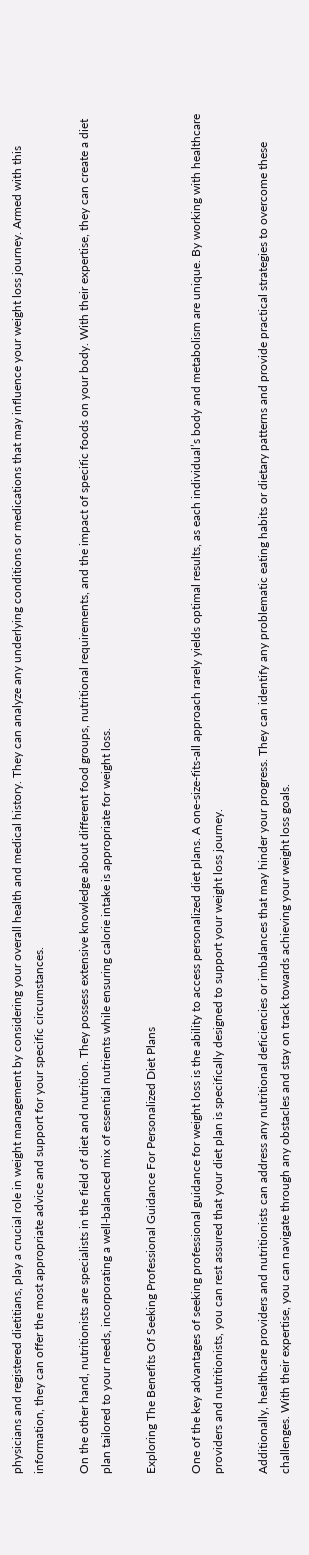physicians and registered dietitians, play a crucial role in weight management by considering your overall health and medical history. They can analyze any underlying conditions or medications that may influence your weight loss journey. Armed with this information, they can offer the most appropriate advice and support for your specific circumstances.

On the other hand, nutritionists are specialists in the field of diet and nutrition. They possess extensive knowledge about different food groups, nutritional requirements, and the impact of specific foods on your body. With their expertise, they can create a diet plan tailored to your needs, incorporating a well-balanced mix of essential nutrients while ensuring calorie intake is appropriate for weight loss.

Exploring The Benefits Of Seeking Professional Guidance For Personalized Diet Plans

One of the key advantages of seeking professional guidance for weight loss is the ability to access personalized diet plans. A one-size-fits-all approach rarely yields optimal results, as each individual’s body and metabolism are unique. By working with healthcare providers and nutritionists, you can rest assured that your diet plan is specifically designed to support your weight loss journey.

Additionally, healthcare providers and nutritionists can address any nutritional deficiencies or imbalances that may hinder your progress. They can identify any problematic eating habits or dietary patterns and provide practical strategies to overcome these challenges. With their expertise, you can navigate through any obstacles and stay on track towards achieving your weight loss goals.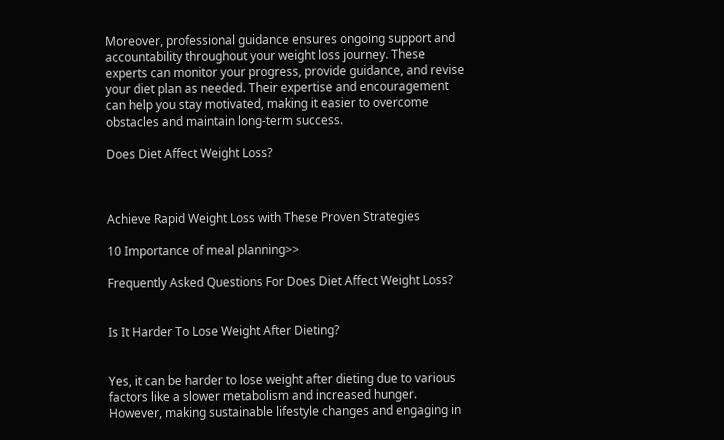Moreover, professional guidance ensures ongoing support and accountability throughout your weight loss journey. These experts can monitor your progress, provide guidance, and revise your diet plan as needed. Their expertise and encouragement can help you stay motivated, making it easier to overcome obstacles and maintain long-term success.

Does Diet Affect Weight Loss?



Achieve Rapid Weight Loss with These Proven Strategies

10 Importance of meal planning>>

Frequently Asked Questions For Does Diet Affect Weight Loss?


Is It Harder To Lose Weight After Dieting?


Yes, it can be harder to lose weight after dieting due to various factors like a slower metabolism and increased hunger. However, making sustainable lifestyle changes and engaging in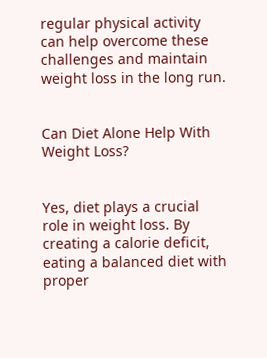regular physical activity can help overcome these challenges and maintain weight loss in the long run.


Can Diet Alone Help With Weight Loss?


Yes, diet plays a crucial role in weight loss. By creating a calorie deficit, eating a balanced diet with proper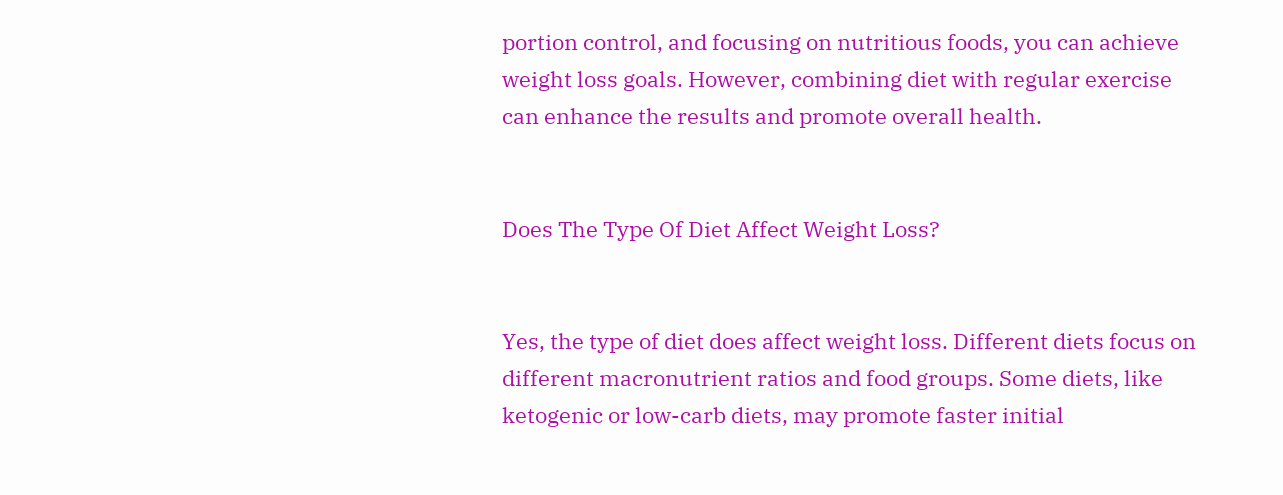portion control, and focusing on nutritious foods, you can achieve weight loss goals. However, combining diet with regular exercise can enhance the results and promote overall health.


Does The Type Of Diet Affect Weight Loss?


Yes, the type of diet does affect weight loss. Different diets focus on different macronutrient ratios and food groups. Some diets, like ketogenic or low-carb diets, may promote faster initial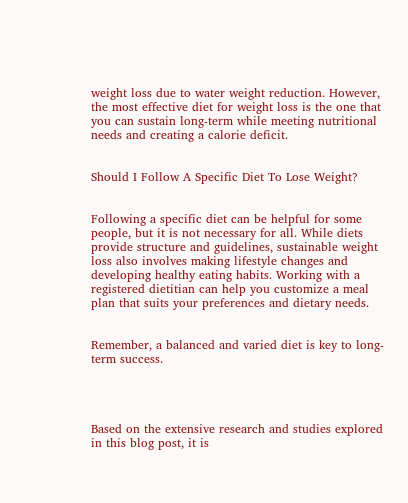weight loss due to water weight reduction. However, the most effective diet for weight loss is the one that you can sustain long-term while meeting nutritional needs and creating a calorie deficit.


Should I Follow A Specific Diet To Lose Weight?


Following a specific diet can be helpful for some people, but it is not necessary for all. While diets provide structure and guidelines, sustainable weight loss also involves making lifestyle changes and developing healthy eating habits. Working with a registered dietitian can help you customize a meal plan that suits your preferences and dietary needs.


Remember, a balanced and varied diet is key to long-term success.




Based on the extensive research and studies explored in this blog post, it is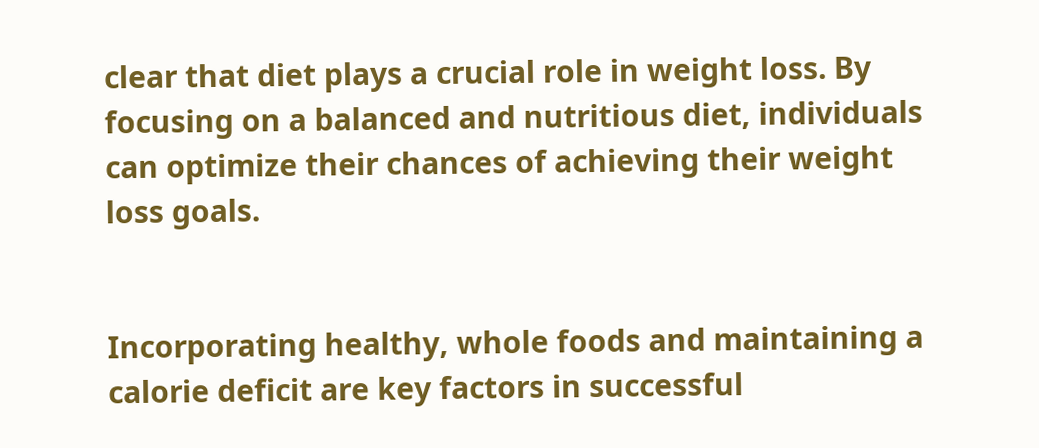clear that diet plays a crucial role in weight loss. By focusing on a balanced and nutritious diet, individuals can optimize their chances of achieving their weight loss goals.


Incorporating healthy, whole foods and maintaining a calorie deficit are key factors in successful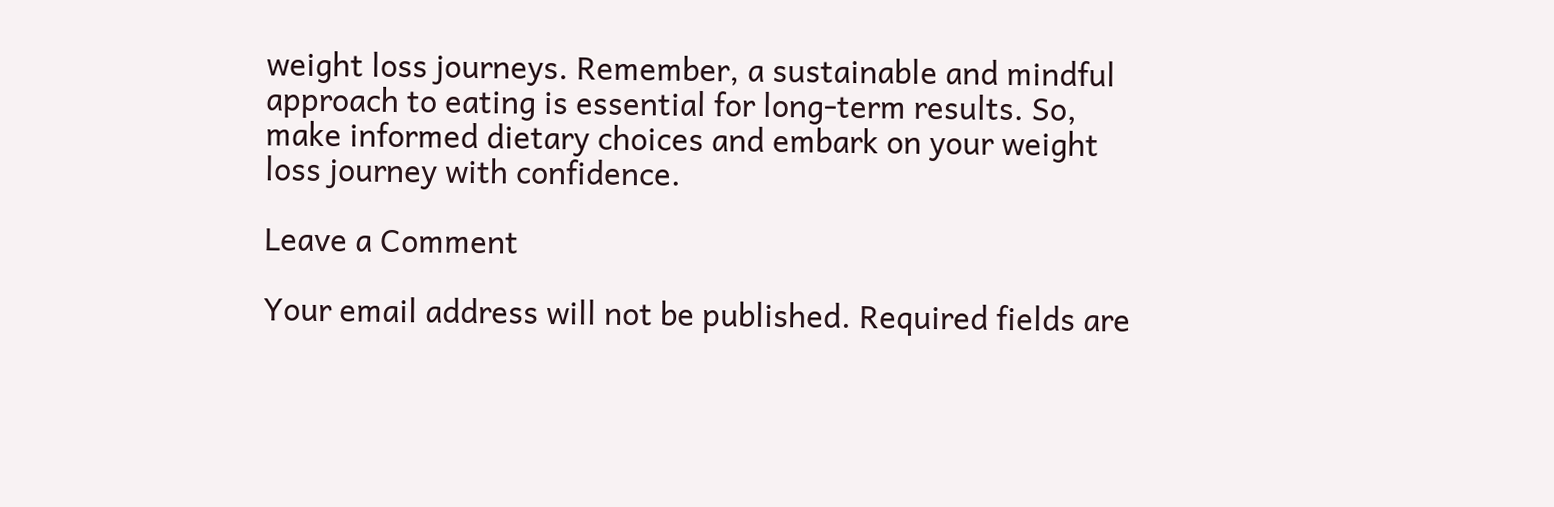weight loss journeys. Remember, a sustainable and mindful approach to eating is essential for long-term results. So, make informed dietary choices and embark on your weight loss journey with confidence.

Leave a Comment

Your email address will not be published. Required fields are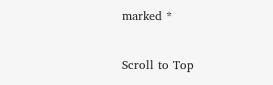marked *

Scroll to Top